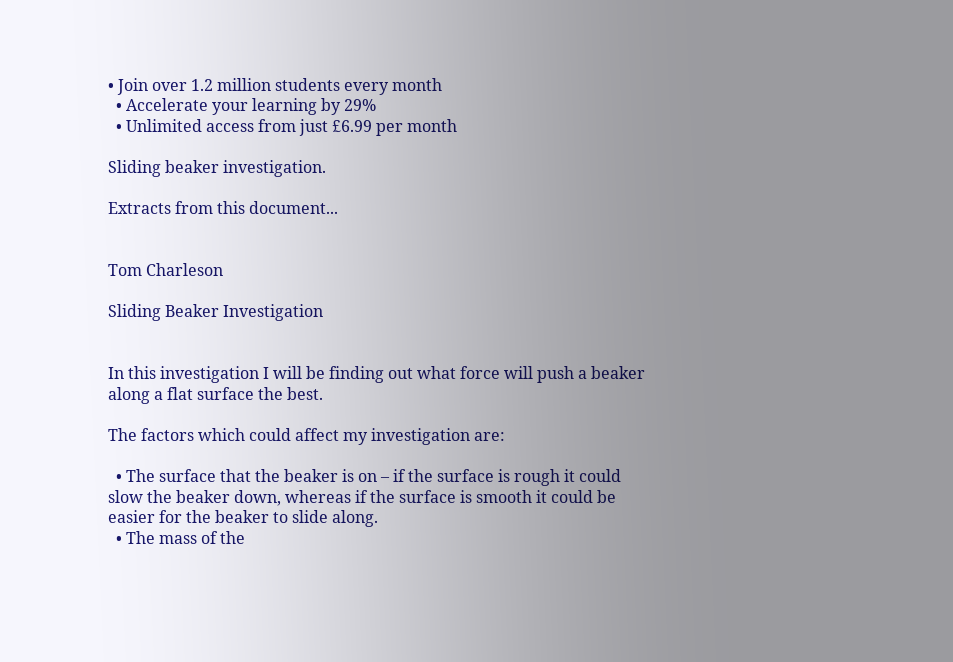• Join over 1.2 million students every month
  • Accelerate your learning by 29%
  • Unlimited access from just £6.99 per month

Sliding beaker investigation.

Extracts from this document...


Tom Charleson

Sliding Beaker Investigation


In this investigation I will be finding out what force will push a beaker along a flat surface the best.

The factors which could affect my investigation are:

  • The surface that the beaker is on – if the surface is rough it could slow the beaker down, whereas if the surface is smooth it could be easier for the beaker to slide along.
  • The mass of the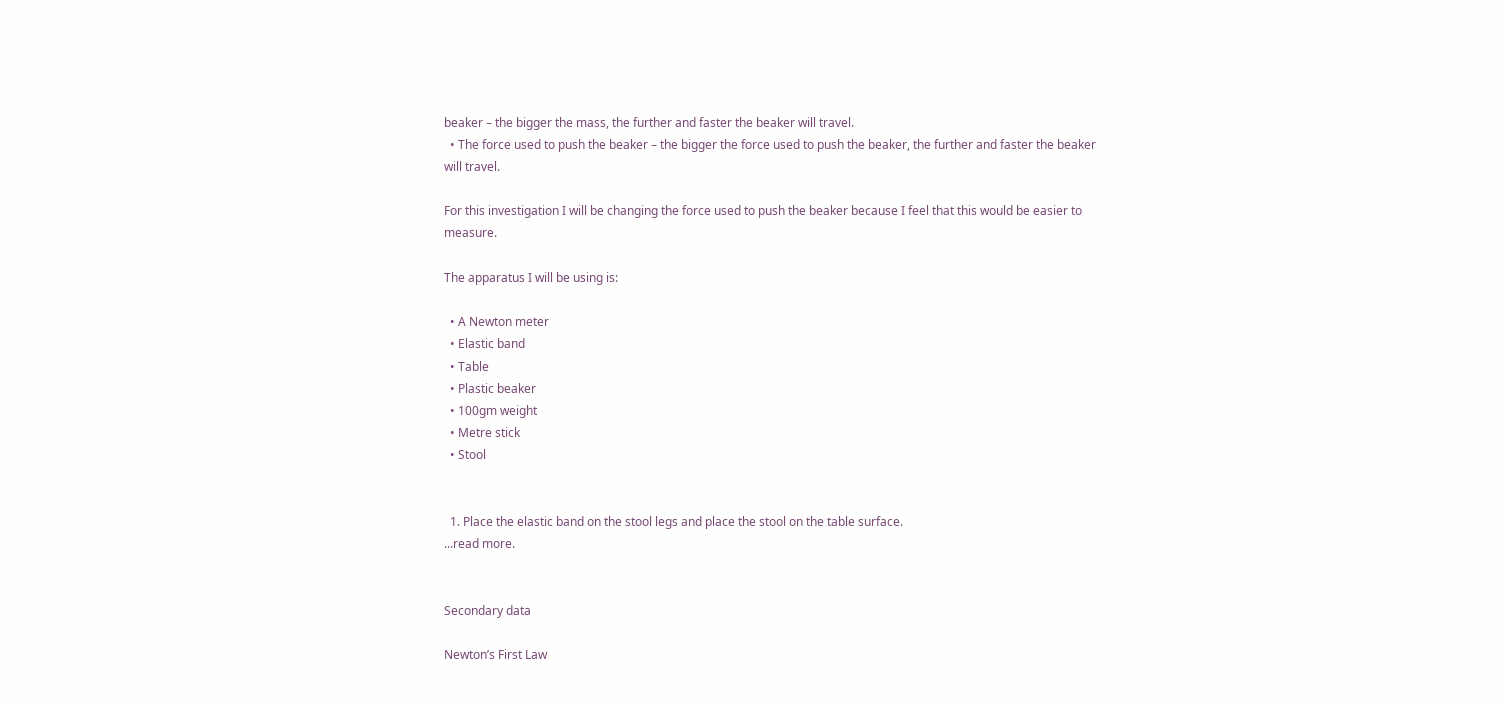beaker – the bigger the mass, the further and faster the beaker will travel.
  • The force used to push the beaker – the bigger the force used to push the beaker, the further and faster the beaker will travel.

For this investigation I will be changing the force used to push the beaker because I feel that this would be easier to measure.

The apparatus I will be using is:

  • A Newton meter
  • Elastic band
  • Table
  • Plastic beaker
  • 100gm weight
  • Metre stick
  • Stool


  1. Place the elastic band on the stool legs and place the stool on the table surface.
...read more.


Secondary data

Newton’s First Law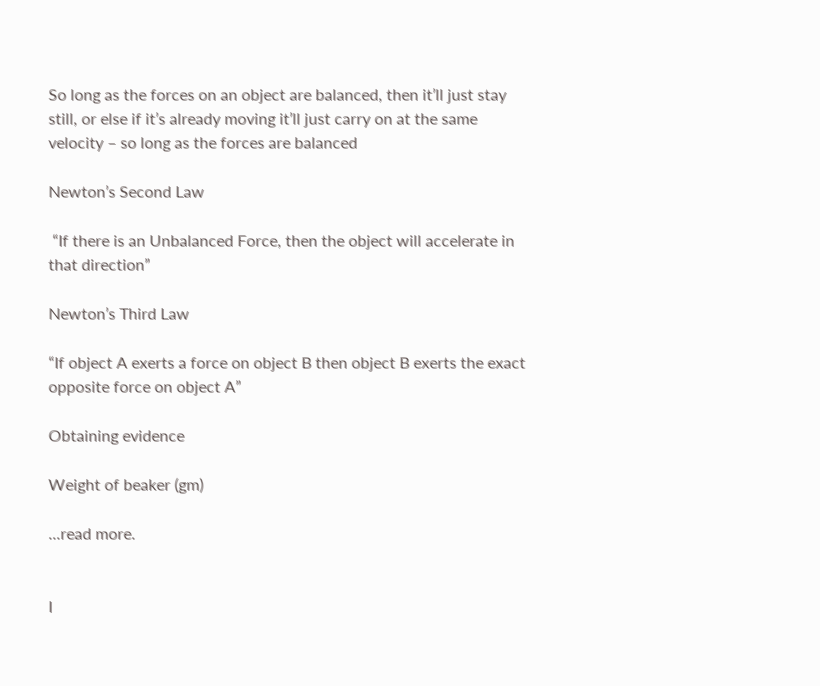So long as the forces on an object are balanced, then it’ll just stay still, or else if it’s already moving it’ll just carry on at the same velocity – so long as the forces are balanced

Newton’s Second Law

 “If there is an Unbalanced Force, then the object will accelerate in that direction”

Newton’s Third Law

“If object A exerts a force on object B then object B exerts the exact opposite force on object A”

Obtaining evidence

Weight of beaker (gm)

...read more.


I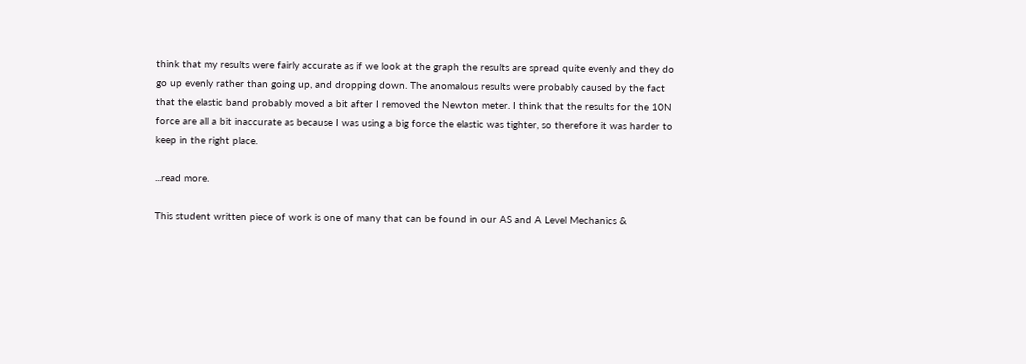think that my results were fairly accurate as if we look at the graph the results are spread quite evenly and they do go up evenly rather than going up, and dropping down. The anomalous results were probably caused by the fact that the elastic band probably moved a bit after I removed the Newton meter. I think that the results for the 10N force are all a bit inaccurate as because I was using a big force the elastic was tighter, so therefore it was harder to keep in the right place.

...read more.

This student written piece of work is one of many that can be found in our AS and A Level Mechanics &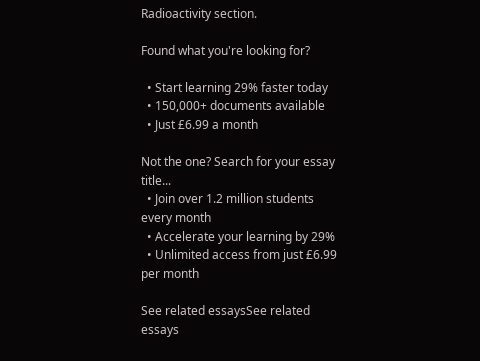Radioactivity section.

Found what you're looking for?

  • Start learning 29% faster today
  • 150,000+ documents available
  • Just £6.99 a month

Not the one? Search for your essay title...
  • Join over 1.2 million students every month
  • Accelerate your learning by 29%
  • Unlimited access from just £6.99 per month

See related essaysSee related essays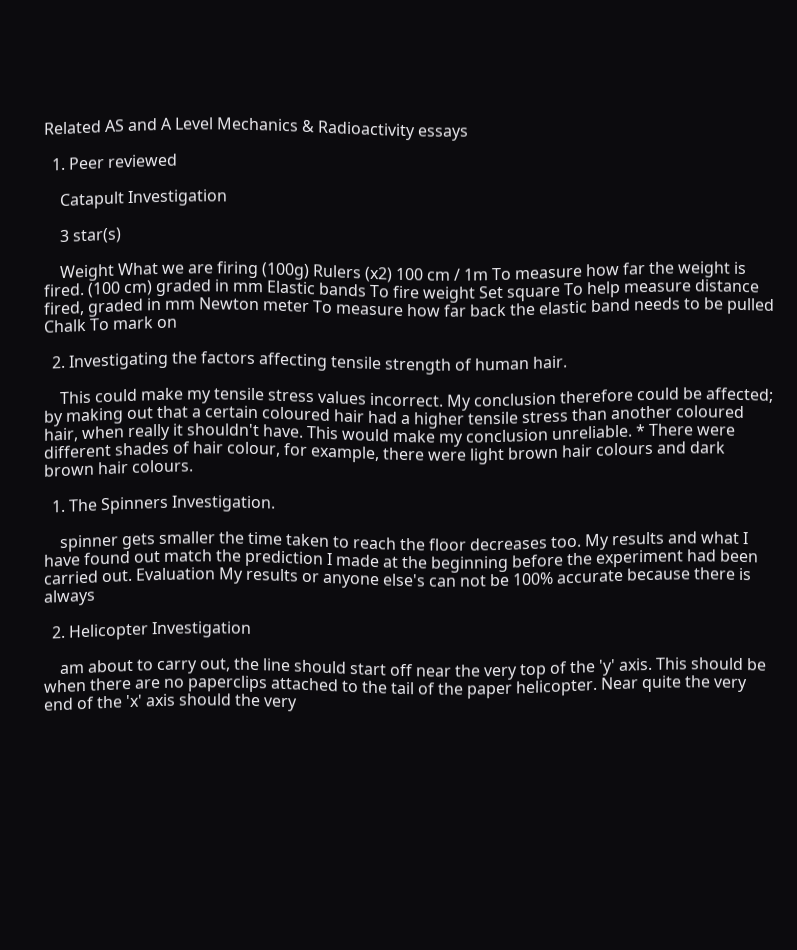Related AS and A Level Mechanics & Radioactivity essays

  1. Peer reviewed

    Catapult Investigation

    3 star(s)

    Weight What we are firing (100g) Rulers (x2) 100 cm / 1m To measure how far the weight is fired. (100 cm) graded in mm Elastic bands To fire weight Set square To help measure distance fired, graded in mm Newton meter To measure how far back the elastic band needs to be pulled Chalk To mark on

  2. Investigating the factors affecting tensile strength of human hair.

    This could make my tensile stress values incorrect. My conclusion therefore could be affected; by making out that a certain coloured hair had a higher tensile stress than another coloured hair, when really it shouldn't have. This would make my conclusion unreliable. * There were different shades of hair colour, for example, there were light brown hair colours and dark brown hair colours.

  1. The Spinners Investigation.

    spinner gets smaller the time taken to reach the floor decreases too. My results and what I have found out match the prediction I made at the beginning before the experiment had been carried out. Evaluation My results or anyone else's can not be 100% accurate because there is always

  2. Helicopter Investigation

    am about to carry out, the line should start off near the very top of the 'y' axis. This should be when there are no paperclips attached to the tail of the paper helicopter. Near quite the very end of the 'x' axis should the very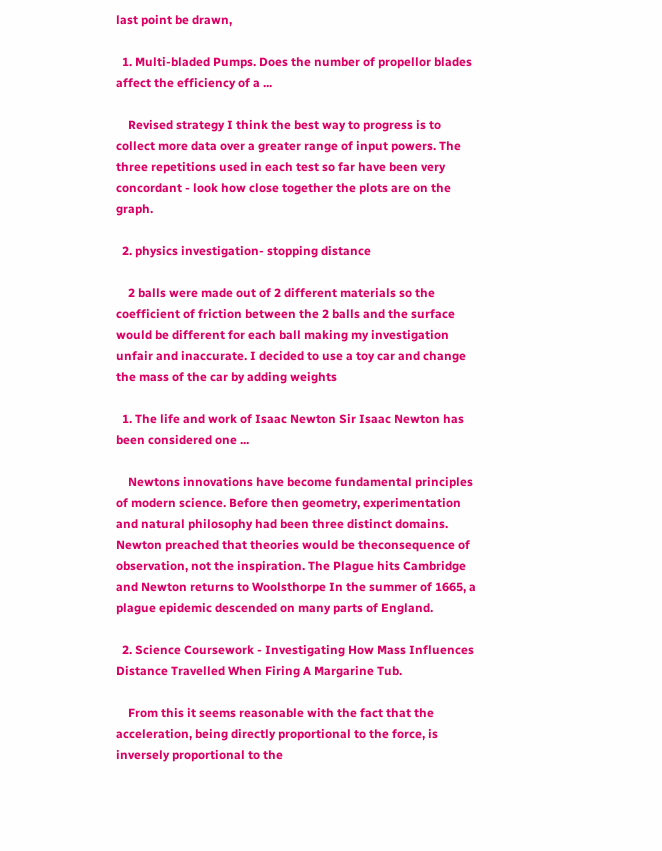last point be drawn,

  1. Multi-bladed Pumps. Does the number of propellor blades affect the efficiency of a ...

    Revised strategy I think the best way to progress is to collect more data over a greater range of input powers. The three repetitions used in each test so far have been very concordant - look how close together the plots are on the graph.

  2. physics investigation- stopping distance

    2 balls were made out of 2 different materials so the coefficient of friction between the 2 balls and the surface would be different for each ball making my investigation unfair and inaccurate. I decided to use a toy car and change the mass of the car by adding weights

  1. The life and work of Isaac Newton Sir Isaac Newton has been considered one ...

    Newtons innovations have become fundamental principles of modern science. Before then geometry, experimentation and natural philosophy had been three distinct domains. Newton preached that theories would be theconsequence of observation, not the inspiration. The Plague hits Cambridge and Newton returns to Woolsthorpe In the summer of 1665, a plague epidemic descended on many parts of England.

  2. Science Coursework - Investigating How Mass Influences Distance Travelled When Firing A Margarine Tub.

    From this it seems reasonable with the fact that the acceleration, being directly proportional to the force, is inversely proportional to the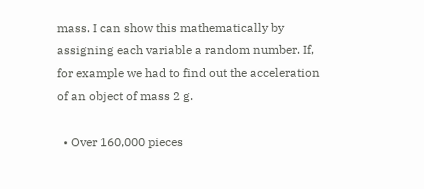mass. I can show this mathematically by assigning each variable a random number. If, for example we had to find out the acceleration of an object of mass 2 g.

  • Over 160,000 pieces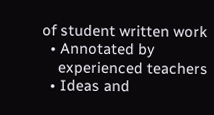of student written work
  • Annotated by
    experienced teachers
  • Ideas and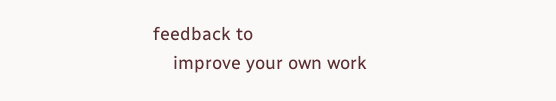feedback to
    improve your own work